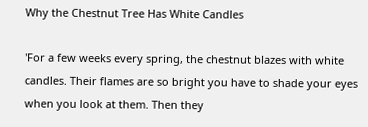Why the Chestnut Tree Has White Candles

'For a few weeks every spring, the chestnut blazes with white candles. Their flames are so bright you have to shade your eyes when you look at them. Then they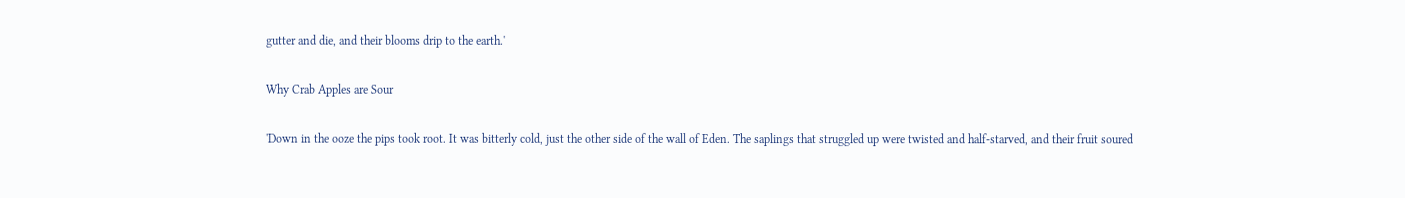gutter and die, and their blooms drip to the earth.'

Why Crab Apples are Sour

'Down in the ooze the pips took root. It was bitterly cold, just the other side of the wall of Eden. The saplings that struggled up were twisted and half-starved, and their fruit soured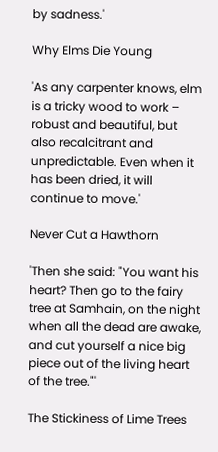by sadness.'

Why Elms Die Young

'As any carpenter knows, elm is a tricky wood to work – robust and beautiful, but also recalcitrant and unpredictable. Even when it has been dried, it will continue to move.'

Never Cut a Hawthorn

'Then she said: "You want his heart? Then go to the fairy tree at Samhain, on the night when all the dead are awake, and cut yourself a nice big piece out of the living heart of the tree."'

The Stickiness of Lime Trees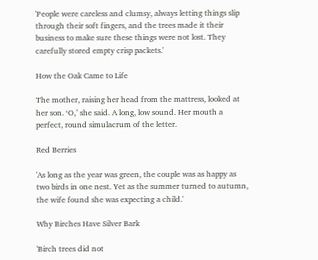'People were careless and clumsy, always letting things slip through their soft fingers, and the trees made it their business to make sure these things were not lost. They carefully stored empty crisp packets.'

How the Oak Came to Life

The mother, raising her head from the mattress, looked at her son. ‘O,’ she said. A long, low sound. Her mouth a perfect, round simulacrum of the letter.

Red Berries

'As long as the year was green, the couple was as happy as two birds in one nest. Yet as the summer turned to autumn, the wife found she was expecting a child.'

Why Birches Have Silver Bark

'Birch trees did not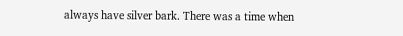always have silver bark. There was a time when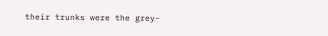their trunks were the grey-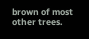brown of most other trees.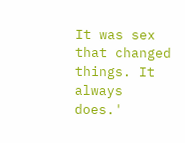It was sex that changed things. It always does.'